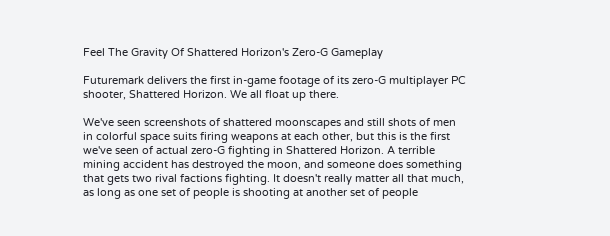Feel The Gravity Of Shattered Horizon's Zero-G Gameplay

Futuremark delivers the first in-game footage of its zero-G multiplayer PC shooter, Shattered Horizon. We all float up there.

We've seen screenshots of shattered moonscapes and still shots of men in colorful space suits firing weapons at each other, but this is the first we've seen of actual zero-G fighting in Shattered Horizon. A terrible mining accident has destroyed the moon, and someone does something that gets two rival factions fighting. It doesn't really matter all that much, as long as one set of people is shooting at another set of people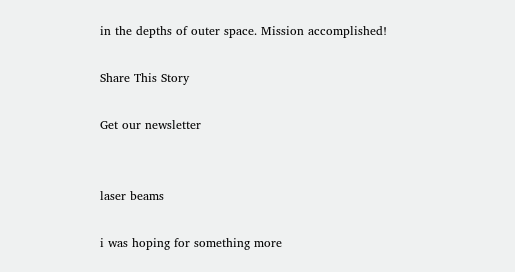in the depths of outer space. Mission accomplished!

Share This Story

Get our newsletter


laser beams

i was hoping for something more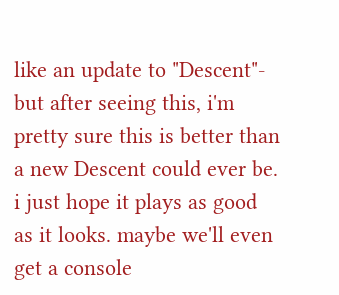like an update to "Descent"- but after seeing this, i'm pretty sure this is better than a new Descent could ever be. i just hope it plays as good as it looks. maybe we'll even get a console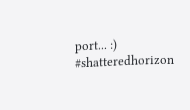port... :) #shatteredhorizon